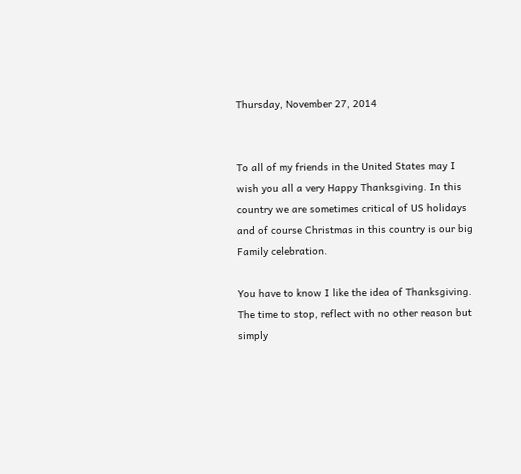Thursday, November 27, 2014


To all of my friends in the United States may I wish you all a very Happy Thanksgiving. In this country we are sometimes critical of US holidays and of course Christmas in this country is our big Family celebration.

You have to know I like the idea of Thanksgiving. The time to stop, reflect with no other reason but simply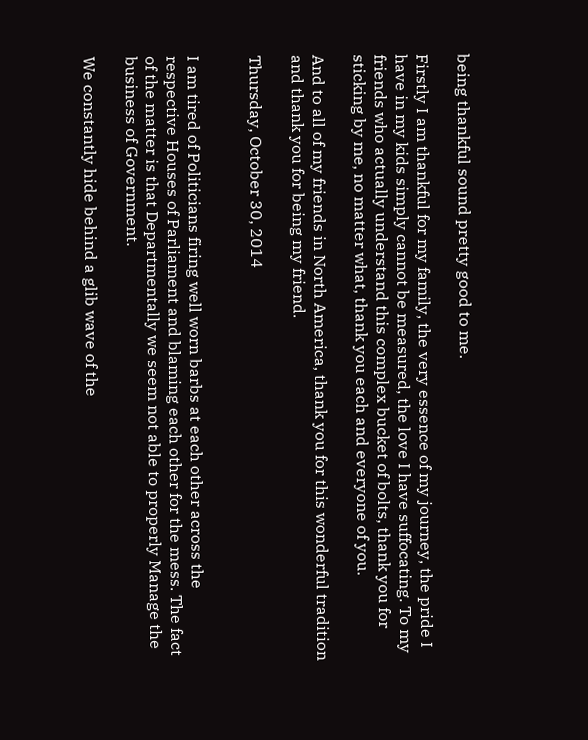being thankful sound pretty good to me.

Firstly I am thankful for my family, the very essence of my journey, the pride I have in my kids simply cannot be measured, the love I have suffocating. To my friends who actually understand this complex bucket of bolts, thank you for sticking by me, no matter what, thank you each and everyone of you.

And to all of my friends in North America, thank you for this wonderful tradition and thank you for being my friend.

Thursday, October 30, 2014


I am tired of Politicians firing well worn barbs at each other across the respective Houses of Parliament and blaming each other for the mess. The fact of the matter is that Departmentally we seem not able to properly Manage the business of Government.

We constantly hide behind a glib wave of the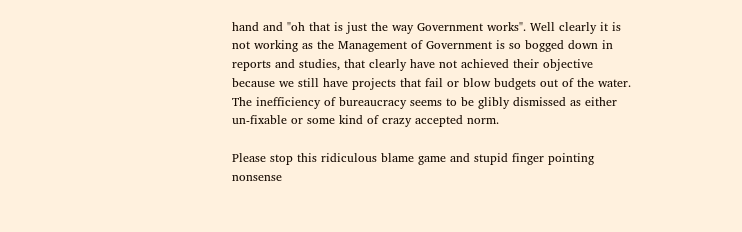hand and "oh that is just the way Government works". Well clearly it is not working as the Management of Government is so bogged down in reports and studies, that clearly have not achieved their objective because we still have projects that fail or blow budgets out of the water. The inefficiency of bureaucracy seems to be glibly dismissed as either un-fixable or some kind of crazy accepted norm.

Please stop this ridiculous blame game and stupid finger pointing nonsense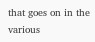that goes on in the various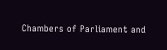Chambers of Parliament and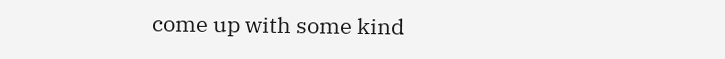come up with some kind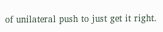of unilateral push to just get it right.